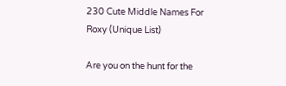230 Cute Middle Names For Roxy (Unique List)

Are you on the hunt for the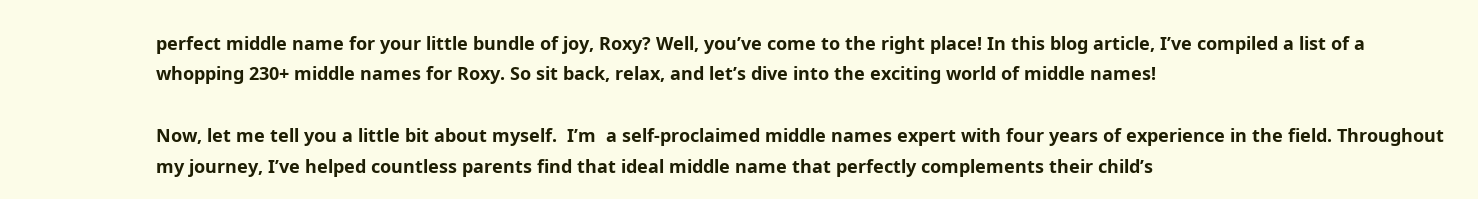perfect middle name for your little bundle of joy, Roxy? Well, you’ve come to the right place! In this blog article, I’ve compiled a list of a whopping 230+ middle names for Roxy. So sit back, relax, and let’s dive into the exciting world of middle names!

Now, let me tell you a little bit about myself.  I’m  a self-proclaimed middle names expert with four years of experience in the field. Throughout my journey, I’ve helped countless parents find that ideal middle name that perfectly complements their child’s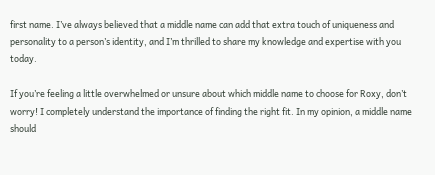first name. I’ve always believed that a middle name can add that extra touch of uniqueness and personality to a person’s identity, and I’m thrilled to share my knowledge and expertise with you today.

If you’re feeling a little overwhelmed or unsure about which middle name to choose for Roxy, don’t worry! I completely understand the importance of finding the right fit. In my opinion, a middle name should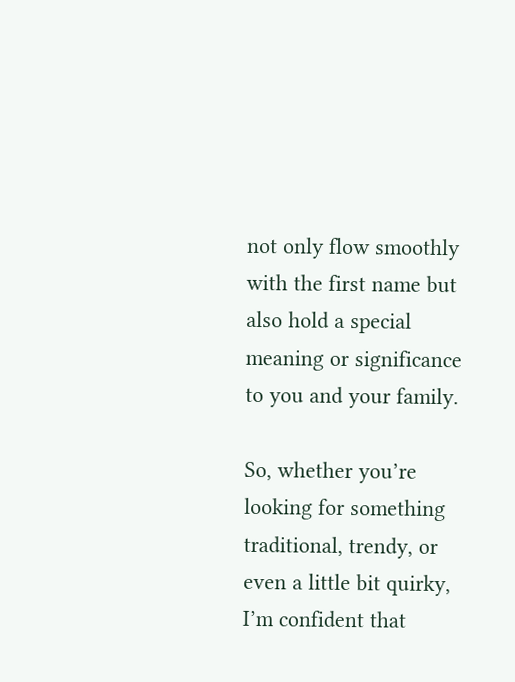not only flow smoothly with the first name but also hold a special meaning or significance to you and your family.

So, whether you’re looking for something traditional, trendy, or even a little bit quirky, I’m confident that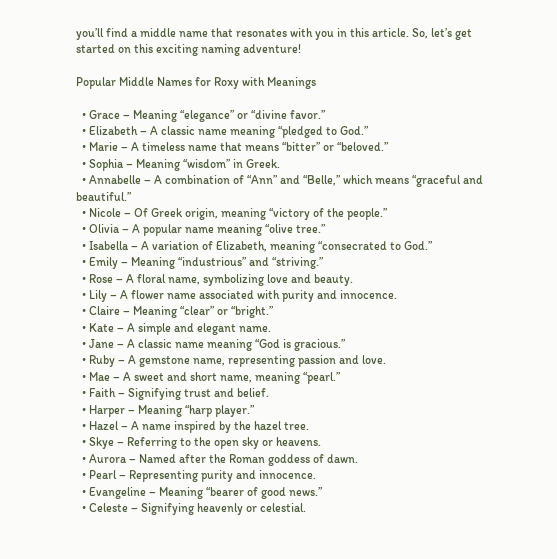you’ll find a middle name that resonates with you in this article. So, let’s get started on this exciting naming adventure!

Popular Middle Names for Roxy with Meanings

  • Grace – Meaning “elegance” or “divine favor.”
  • Elizabeth – A classic name meaning “pledged to God.”
  • Marie – A timeless name that means “bitter” or “beloved.”
  • Sophia – Meaning “wisdom” in Greek.
  • Annabelle – A combination of “Ann” and “Belle,” which means “graceful and beautiful.”
  • Nicole – Of Greek origin, meaning “victory of the people.”
  • Olivia – A popular name meaning “olive tree.”
  • Isabella – A variation of Elizabeth, meaning “consecrated to God.”
  • Emily – Meaning “industrious” and “striving.”
  • Rose – A floral name, symbolizing love and beauty.
  • Lily – A flower name associated with purity and innocence.
  • Claire – Meaning “clear” or “bright.”
  • Kate – A simple and elegant name.
  • Jane – A classic name meaning “God is gracious.”
  • Ruby – A gemstone name, representing passion and love.
  • Mae – A sweet and short name, meaning “pearl.”
  • Faith – Signifying trust and belief.
  • Harper – Meaning “harp player.”
  • Hazel – A name inspired by the hazel tree.
  • Skye – Referring to the open sky or heavens.
  • Aurora – Named after the Roman goddess of dawn.
  • Pearl – Representing purity and innocence.
  • Evangeline – Meaning “bearer of good news.”
  • Celeste – Signifying heavenly or celestial.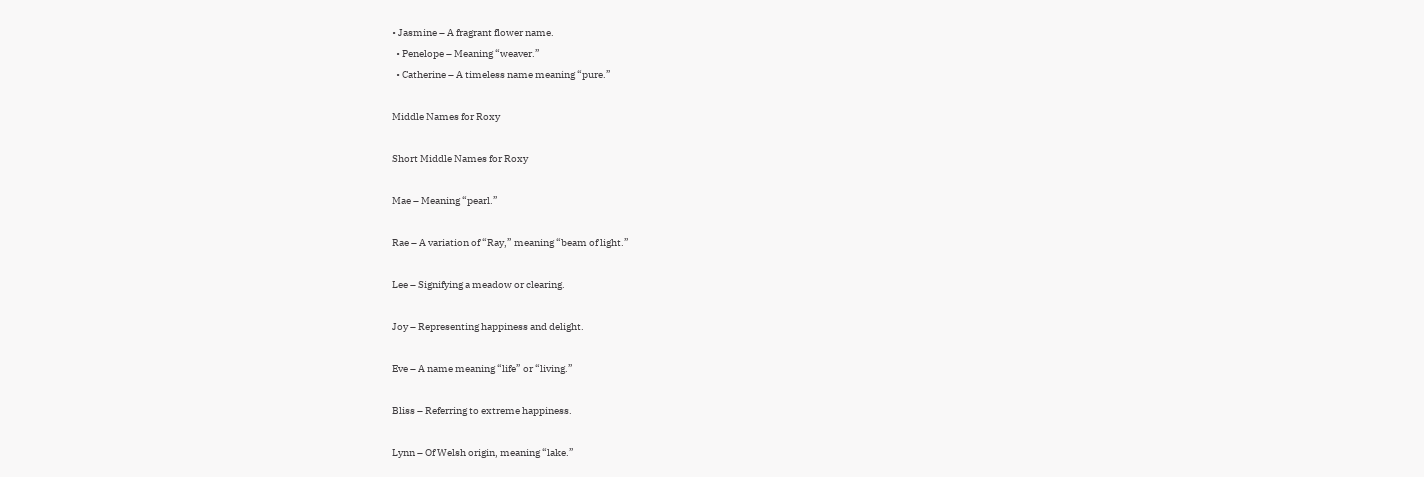• Jasmine – A fragrant flower name.
  • Penelope – Meaning “weaver.”
  • Catherine – A timeless name meaning “pure.”

Middle Names for Roxy

Short Middle Names for Roxy

Mae – Meaning “pearl.”

Rae – A variation of “Ray,” meaning “beam of light.”

Lee – Signifying a meadow or clearing.

Joy – Representing happiness and delight.

Eve – A name meaning “life” or “living.”

Bliss – Referring to extreme happiness.

Lynn – Of Welsh origin, meaning “lake.”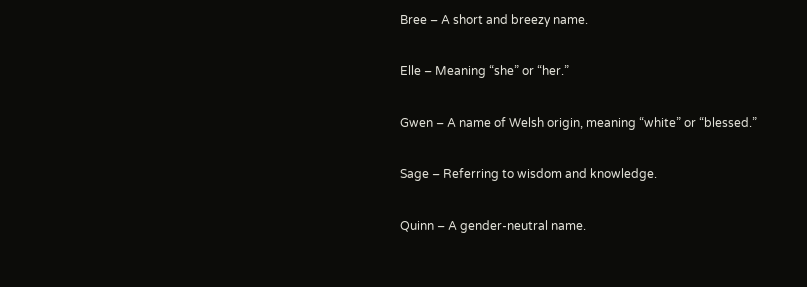Bree – A short and breezy name.

Elle – Meaning “she” or “her.”

Gwen – A name of Welsh origin, meaning “white” or “blessed.”

Sage – Referring to wisdom and knowledge.

Quinn – A gender-neutral name.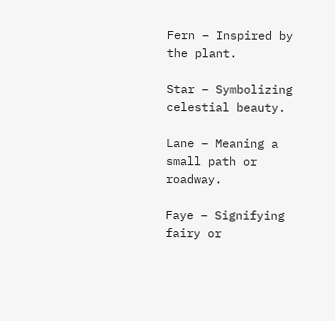Fern – Inspired by the plant.

Star – Symbolizing celestial beauty.

Lane – Meaning a small path or roadway.

Faye – Signifying fairy or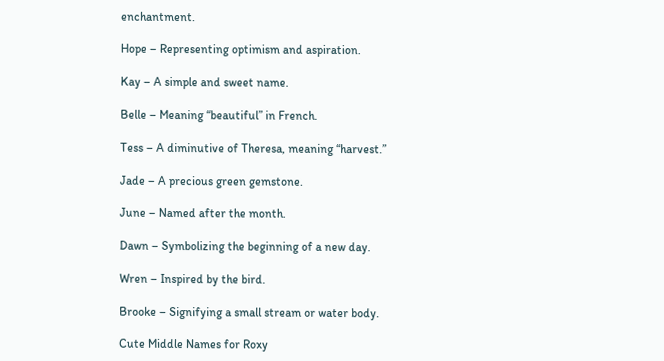enchantment.

Hope – Representing optimism and aspiration.

Kay – A simple and sweet name.

Belle – Meaning “beautiful” in French.

Tess – A diminutive of Theresa, meaning “harvest.”

Jade – A precious green gemstone.

June – Named after the month.

Dawn – Symbolizing the beginning of a new day.

Wren – Inspired by the bird.

Brooke – Signifying a small stream or water body.

Cute Middle Names for Roxy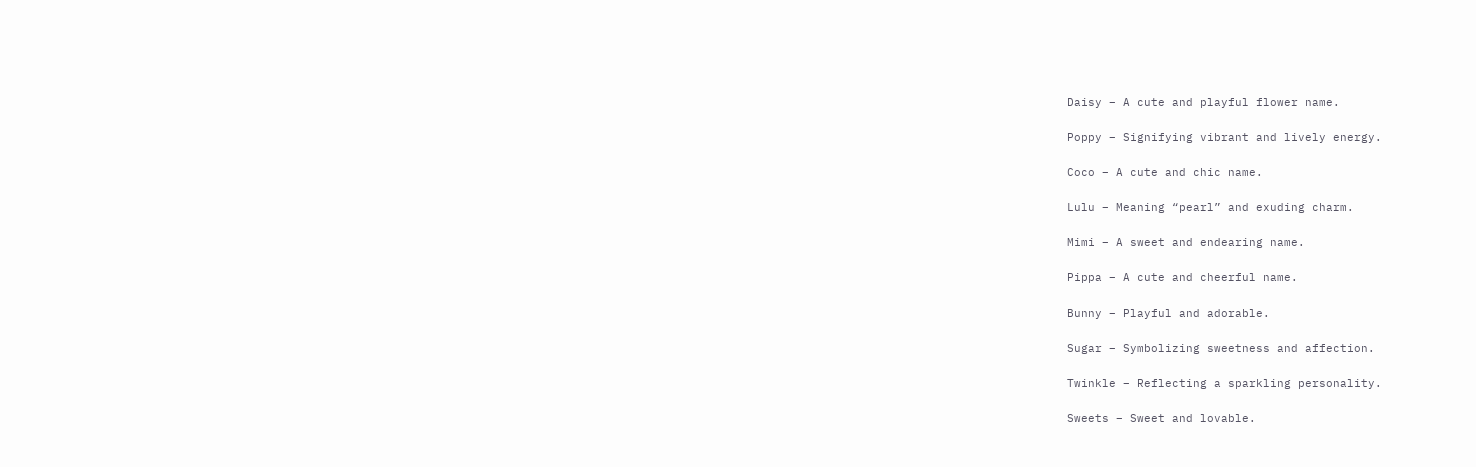Daisy – A cute and playful flower name.

Poppy – Signifying vibrant and lively energy.

Coco – A cute and chic name.

Lulu – Meaning “pearl” and exuding charm.

Mimi – A sweet and endearing name.

Pippa – A cute and cheerful name.

Bunny – Playful and adorable.

Sugar – Symbolizing sweetness and affection.

Twinkle – Reflecting a sparkling personality.

Sweets – Sweet and lovable.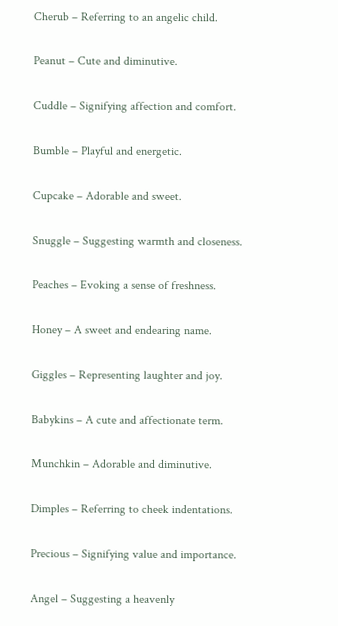Cherub – Referring to an angelic child.

Peanut – Cute and diminutive.

Cuddle – Signifying affection and comfort.

Bumble – Playful and energetic.

Cupcake – Adorable and sweet.

Snuggle – Suggesting warmth and closeness.

Peaches – Evoking a sense of freshness.

Honey – A sweet and endearing name.

Giggles – Representing laughter and joy.

Babykins – A cute and affectionate term.

Munchkin – Adorable and diminutive.

Dimples – Referring to cheek indentations.

Precious – Signifying value and importance.

Angel – Suggesting a heavenly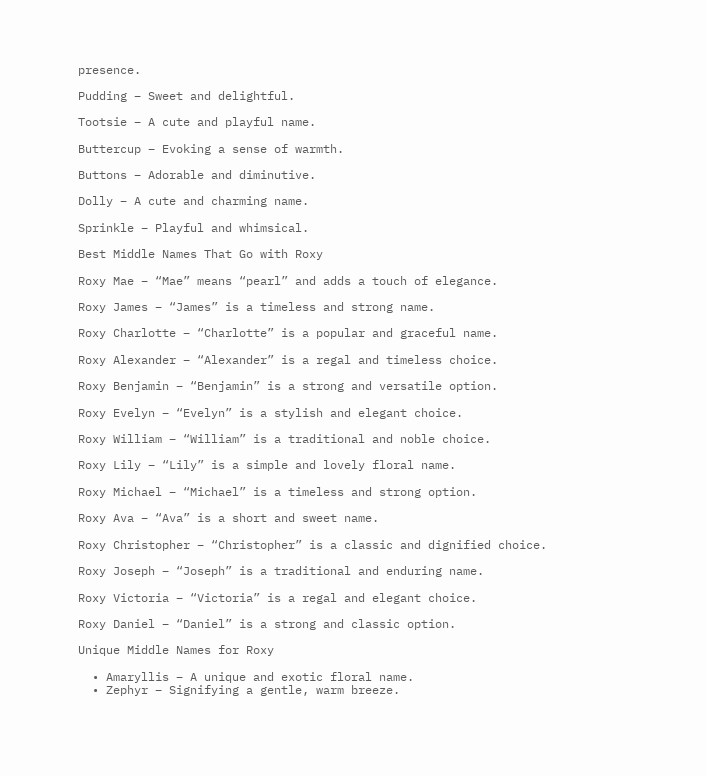presence.

Pudding – Sweet and delightful.

Tootsie – A cute and playful name.

Buttercup – Evoking a sense of warmth.

Buttons – Adorable and diminutive.

Dolly – A cute and charming name.

Sprinkle – Playful and whimsical.

Best Middle Names That Go with Roxy

Roxy Mae – “Mae” means “pearl” and adds a touch of elegance.

Roxy James – “James” is a timeless and strong name.

Roxy Charlotte – “Charlotte” is a popular and graceful name.

Roxy Alexander – “Alexander” is a regal and timeless choice.

Roxy Benjamin – “Benjamin” is a strong and versatile option.

Roxy Evelyn – “Evelyn” is a stylish and elegant choice.

Roxy William – “William” is a traditional and noble choice.

Roxy Lily – “Lily” is a simple and lovely floral name.

Roxy Michael – “Michael” is a timeless and strong option.

Roxy Ava – “Ava” is a short and sweet name.

Roxy Christopher – “Christopher” is a classic and dignified choice.

Roxy Joseph – “Joseph” is a traditional and enduring name.

Roxy Victoria – “Victoria” is a regal and elegant choice.

Roxy Daniel – “Daniel” is a strong and classic option.

Unique Middle Names for Roxy

  • Amaryllis – A unique and exotic floral name.
  • Zephyr – Signifying a gentle, warm breeze.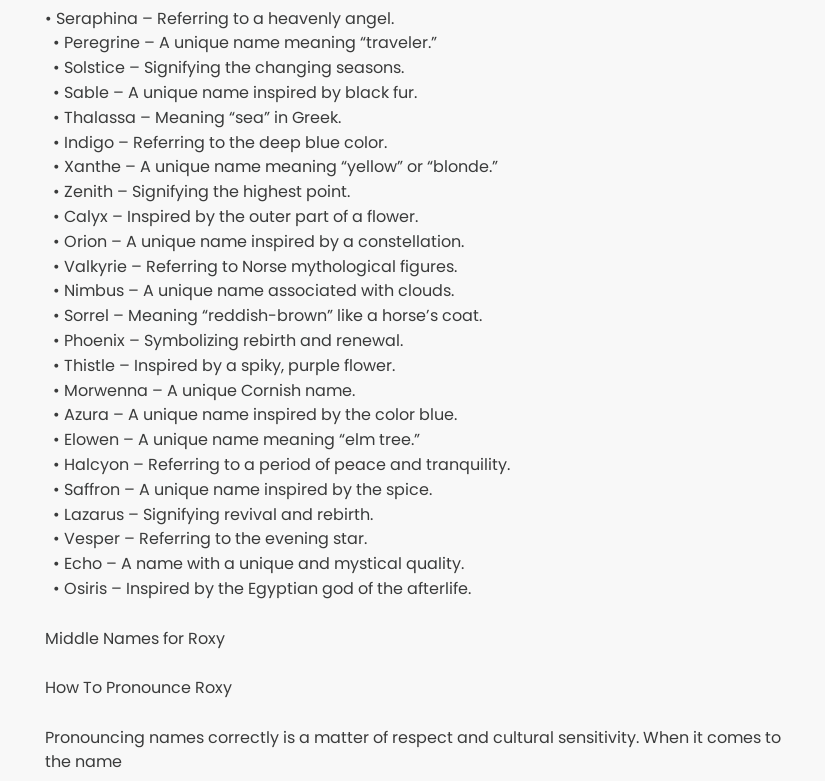• Seraphina – Referring to a heavenly angel.
  • Peregrine – A unique name meaning “traveler.”
  • Solstice – Signifying the changing seasons.
  • Sable – A unique name inspired by black fur.
  • Thalassa – Meaning “sea” in Greek.
  • Indigo – Referring to the deep blue color.
  • Xanthe – A unique name meaning “yellow” or “blonde.”
  • Zenith – Signifying the highest point.
  • Calyx – Inspired by the outer part of a flower.
  • Orion – A unique name inspired by a constellation.
  • Valkyrie – Referring to Norse mythological figures.
  • Nimbus – A unique name associated with clouds.
  • Sorrel – Meaning “reddish-brown” like a horse’s coat.
  • Phoenix – Symbolizing rebirth and renewal.
  • Thistle – Inspired by a spiky, purple flower.
  • Morwenna – A unique Cornish name.
  • Azura – A unique name inspired by the color blue.
  • Elowen – A unique name meaning “elm tree.”
  • Halcyon – Referring to a period of peace and tranquility.
  • Saffron – A unique name inspired by the spice.
  • Lazarus – Signifying revival and rebirth.
  • Vesper – Referring to the evening star.
  • Echo – A name with a unique and mystical quality.
  • Osiris – Inspired by the Egyptian god of the afterlife.

Middle Names for Roxy

How To Pronounce Roxy

Pronouncing names correctly is a matter of respect and cultural sensitivity. When it comes to the name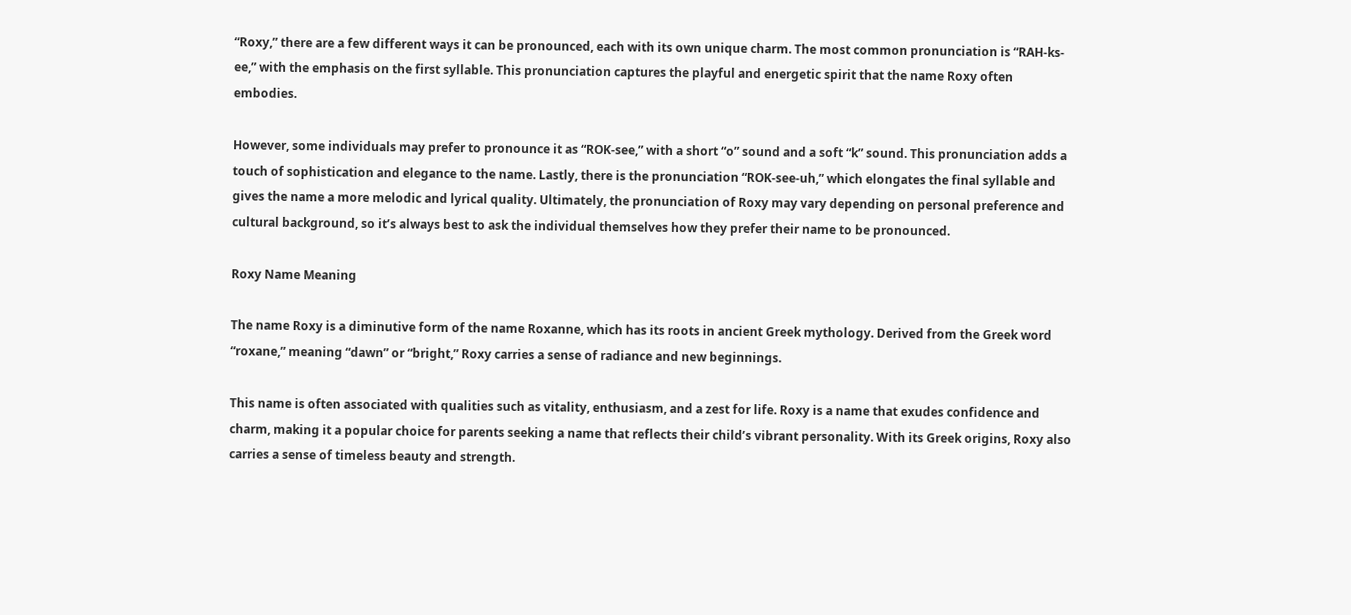“Roxy,” there are a few different ways it can be pronounced, each with its own unique charm. The most common pronunciation is “RAH-ks-ee,” with the emphasis on the first syllable. This pronunciation captures the playful and energetic spirit that the name Roxy often embodies.

However, some individuals may prefer to pronounce it as “ROK-see,” with a short “o” sound and a soft “k” sound. This pronunciation adds a touch of sophistication and elegance to the name. Lastly, there is the pronunciation “ROK-see-uh,” which elongates the final syllable and gives the name a more melodic and lyrical quality. Ultimately, the pronunciation of Roxy may vary depending on personal preference and cultural background, so it’s always best to ask the individual themselves how they prefer their name to be pronounced.

Roxy Name Meaning

The name Roxy is a diminutive form of the name Roxanne, which has its roots in ancient Greek mythology. Derived from the Greek word “roxane,” meaning “dawn” or “bright,” Roxy carries a sense of radiance and new beginnings.

This name is often associated with qualities such as vitality, enthusiasm, and a zest for life. Roxy is a name that exudes confidence and charm, making it a popular choice for parents seeking a name that reflects their child’s vibrant personality. With its Greek origins, Roxy also carries a sense of timeless beauty and strength.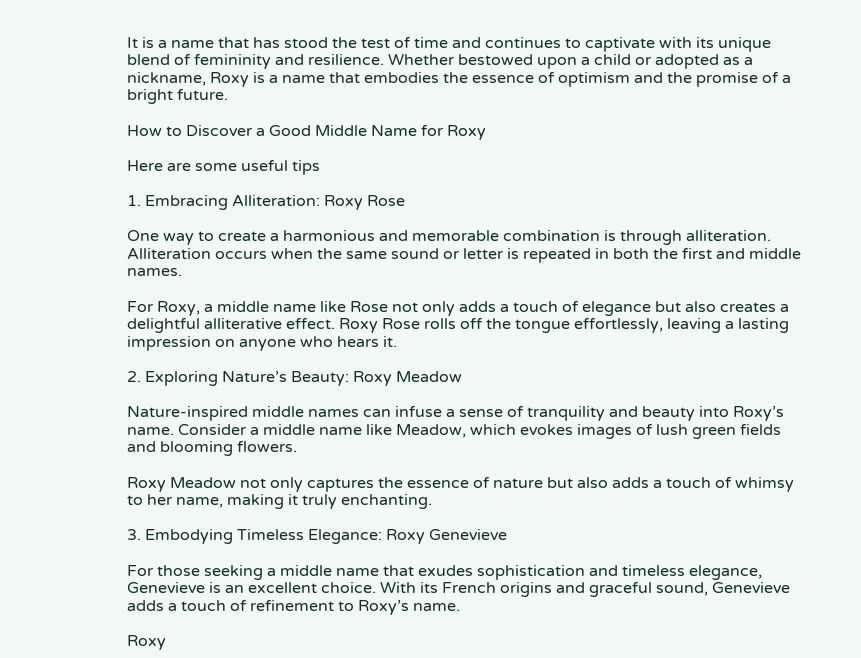It is a name that has stood the test of time and continues to captivate with its unique blend of femininity and resilience. Whether bestowed upon a child or adopted as a nickname, Roxy is a name that embodies the essence of optimism and the promise of a bright future.

How to Discover a Good Middle Name for Roxy

Here are some useful tips

1. Embracing Alliteration: Roxy Rose

One way to create a harmonious and memorable combination is through alliteration. Alliteration occurs when the same sound or letter is repeated in both the first and middle names.

For Roxy, a middle name like Rose not only adds a touch of elegance but also creates a delightful alliterative effect. Roxy Rose rolls off the tongue effortlessly, leaving a lasting impression on anyone who hears it.

2. Exploring Nature’s Beauty: Roxy Meadow

Nature-inspired middle names can infuse a sense of tranquility and beauty into Roxy’s name. Consider a middle name like Meadow, which evokes images of lush green fields and blooming flowers.

Roxy Meadow not only captures the essence of nature but also adds a touch of whimsy to her name, making it truly enchanting.

3. Embodying Timeless Elegance: Roxy Genevieve

For those seeking a middle name that exudes sophistication and timeless elegance, Genevieve is an excellent choice. With its French origins and graceful sound, Genevieve adds a touch of refinement to Roxy’s name.

Roxy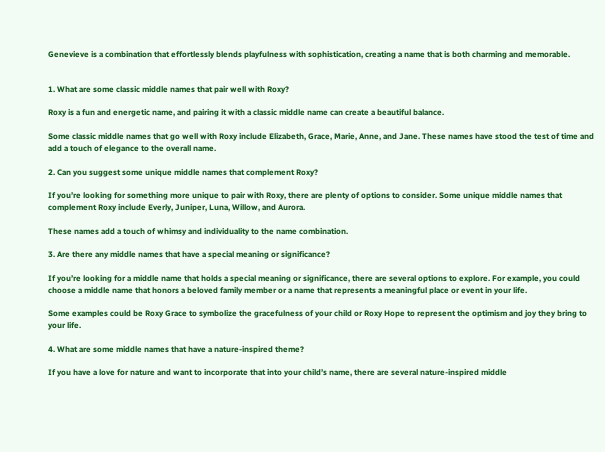Genevieve is a combination that effortlessly blends playfulness with sophistication, creating a name that is both charming and memorable.


1. What are some classic middle names that pair well with Roxy?

Roxy is a fun and energetic name, and pairing it with a classic middle name can create a beautiful balance.

Some classic middle names that go well with Roxy include Elizabeth, Grace, Marie, Anne, and Jane. These names have stood the test of time and add a touch of elegance to the overall name.

2. Can you suggest some unique middle names that complement Roxy?

If you’re looking for something more unique to pair with Roxy, there are plenty of options to consider. Some unique middle names that complement Roxy include Everly, Juniper, Luna, Willow, and Aurora.

These names add a touch of whimsy and individuality to the name combination.

3. Are there any middle names that have a special meaning or significance?

If you’re looking for a middle name that holds a special meaning or significance, there are several options to explore. For example, you could choose a middle name that honors a beloved family member or a name that represents a meaningful place or event in your life.

Some examples could be Roxy Grace to symbolize the gracefulness of your child or Roxy Hope to represent the optimism and joy they bring to your life.

4. What are some middle names that have a nature-inspired theme?

If you have a love for nature and want to incorporate that into your child’s name, there are several nature-inspired middle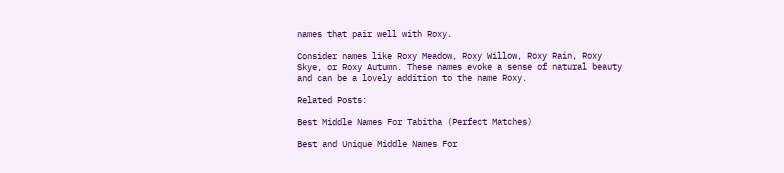names that pair well with Roxy.

Consider names like Roxy Meadow, Roxy Willow, Roxy Rain, Roxy Skye, or Roxy Autumn. These names evoke a sense of natural beauty and can be a lovely addition to the name Roxy.

Related Posts:

Best Middle Names For Tabitha (Perfect Matches)

Best and Unique Middle Names For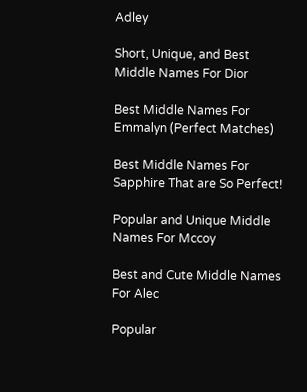Adley

Short, Unique, and Best Middle Names For Dior

Best Middle Names For Emmalyn (Perfect Matches)

Best Middle Names For Sapphire That are So Perfect!

Popular and Unique Middle Names For Mccoy

Best and Cute Middle Names For Alec

Popular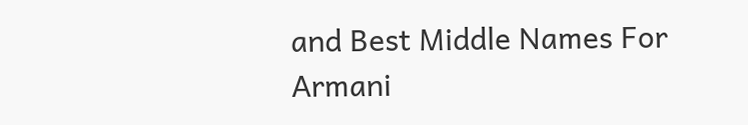and Best Middle Names For Armani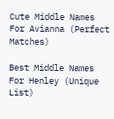Cute Middle Names For Avianna (Perfect Matches)

Best Middle Names For Henley (Unique List)